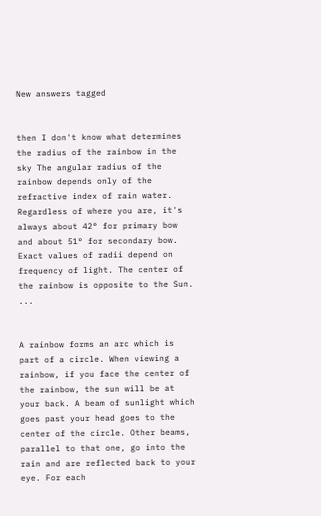New answers tagged


then I don't know what determines the radius of the rainbow in the sky The angular radius of the rainbow depends only of the refractive index of rain water. Regardless of where you are, it's always about 42° for primary bow and about 51° for secondary bow. Exact values of radii depend on frequency of light. The center of the rainbow is opposite to the Sun. ...


A rainbow forms an arc which is part of a circle. When viewing a rainbow, if you face the center of the rainbow, the sun will be at your back. A beam of sunlight which goes past your head goes to the center of the circle. Other beams, parallel to that one, go into the rain and are reflected back to your eye. For each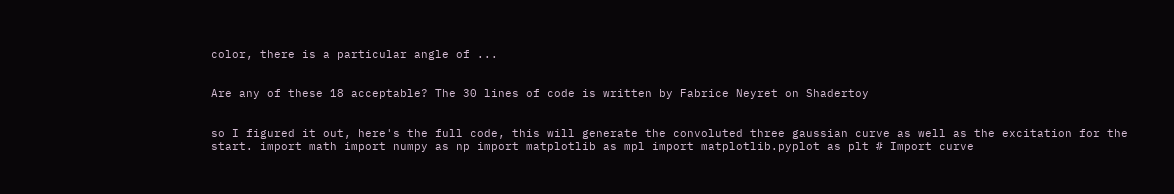color, there is a particular angle of ...


Are any of these 18 acceptable? The 30 lines of code is written by Fabrice Neyret on Shadertoy


so I figured it out, here's the full code, this will generate the convoluted three gaussian curve as well as the excitation for the start. import math import numpy as np import matplotlib as mpl import matplotlib.pyplot as plt # Import curve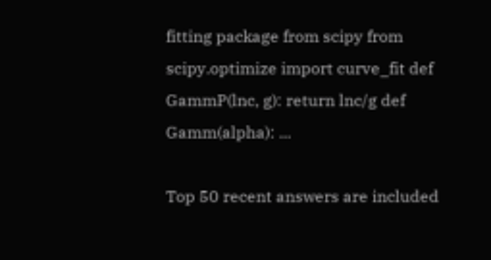fitting package from scipy from scipy.optimize import curve_fit def GammP(lnc, g): return lnc/g def Gamm(alpha): ...

Top 50 recent answers are included